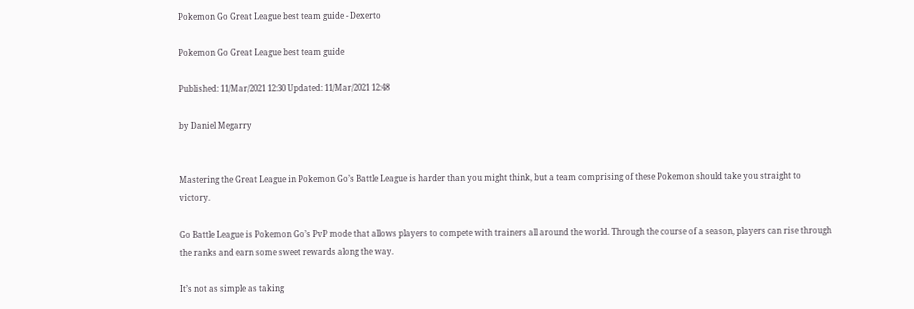Pokemon Go Great League best team guide - Dexerto

Pokemon Go Great League best team guide

Published: 11/Mar/2021 12:30 Updated: 11/Mar/2021 12:48

by Daniel Megarry


Mastering the Great League in Pokemon Go’s Battle League is harder than you might think, but a team comprising of these Pokemon should take you straight to victory.

Go Battle League is Pokemon Go’s PvP mode that allows players to compete with trainers all around the world. Through the course of a season, players can rise through the ranks and earn some sweet rewards along the way.

It’s not as simple as taking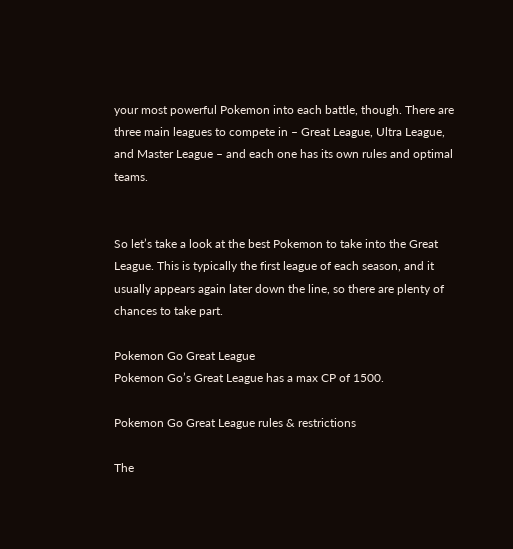your most powerful Pokemon into each battle, though. There are three main leagues to compete in – Great League, Ultra League, and Master League – and each one has its own rules and optimal teams.


So let’s take a look at the best Pokemon to take into the Great League. This is typically the first league of each season, and it usually appears again later down the line, so there are plenty of chances to take part.

Pokemon Go Great League
Pokemon Go’s Great League has a max CP of 1500.

Pokemon Go Great League rules & restrictions

The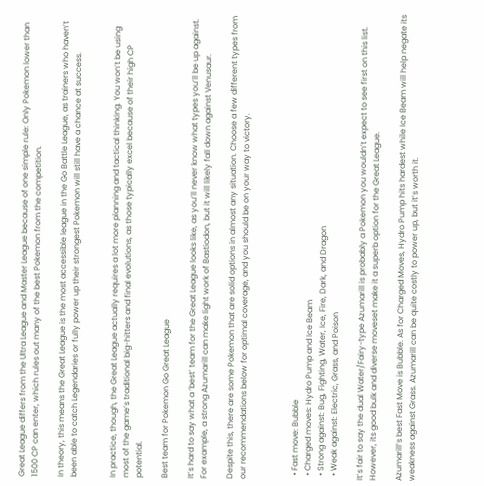Great League differs from the Ultra League and Master League because of one simple rule: Only Pokemon lower than 1500 CP can enter, which rules out many of the best Pokemon from the competition.

In theory, this means the Great League is the most accessible league in the Go Battle League, as trainers who haven’t been able to catch Legendaries or fully power up their strongest Pokemon will still have a chance at success.


In practice, though, the Great League actually requires a lot more planning and tactical thinking. You won’t be using most of the game’s traditional big-hitters and final evolutions, as those typically excel because of their high CP potential.

Best team for Pokemon Go Great League

It’s hard to say what a ‘best’ team for the Great League looks like, as you’ll never know what types you’ll be up against. For example, a strong Azumarill can make light work of Bastiodon, but it will likely fall down against Venusaur.

Despite this, there are some Pokemon that are solid options in almost any situation. Choose a few different types from our recommendations below for optimal coverage, and you should be on your way to victory.



  • Fast move: Bubble
  • Charged moves: Hydro Pump and Ice Beam
  • Strong against: Bug, Fighting, Water, Ice, Fire, Dark, and Dragon
  • Weak against: Electric, Grass, and Poison

It’s fair to say the dual Water/Fairy-type Azumarill is probably a Pokemon you wouldn’t expect to see first on this list. However, its good bulk and diverse moveset make it a superb option for the Great League.

Azumarill’s best Fast Move is Bubble. As for Charged Moves, Hydro Pump hits hardest while Ice Beam will help negate its weakness against Grass. Azumarill can be quite costly to power up, but it’s worth it.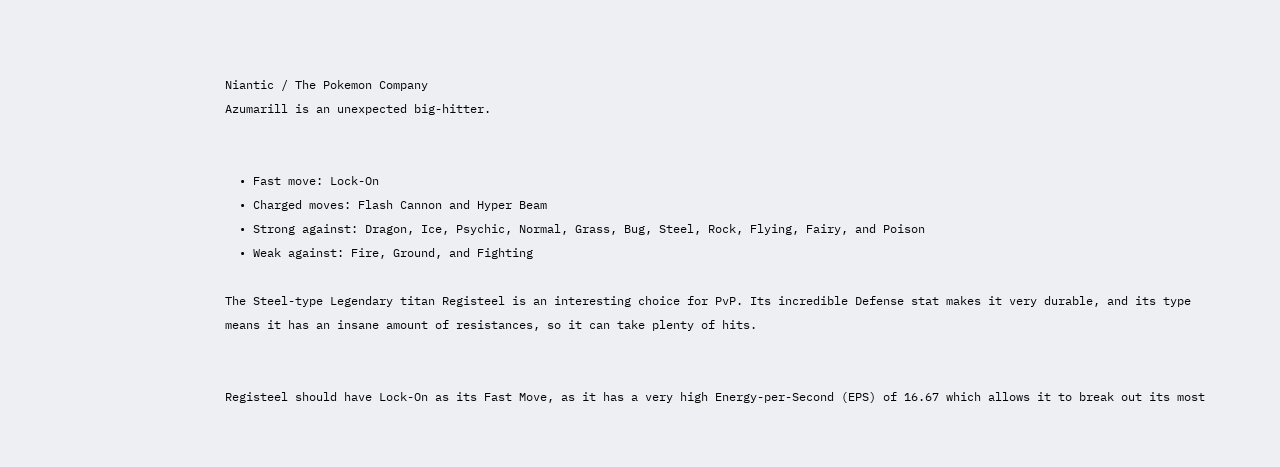Niantic / The Pokemon Company
Azumarill is an unexpected big-hitter.


  • Fast move: Lock-On
  • Charged moves: Flash Cannon and Hyper Beam
  • Strong against: Dragon, Ice, Psychic, Normal, Grass, Bug, Steel, Rock, Flying, Fairy, and Poison
  • Weak against: Fire, Ground, and Fighting

The Steel-type Legendary titan Registeel is an interesting choice for PvP. Its incredible Defense stat makes it very durable, and its type means it has an insane amount of resistances, so it can take plenty of hits.


Registeel should have Lock-On as its Fast Move, as it has a very high Energy-per-Second (EPS) of 16.67 which allows it to break out its most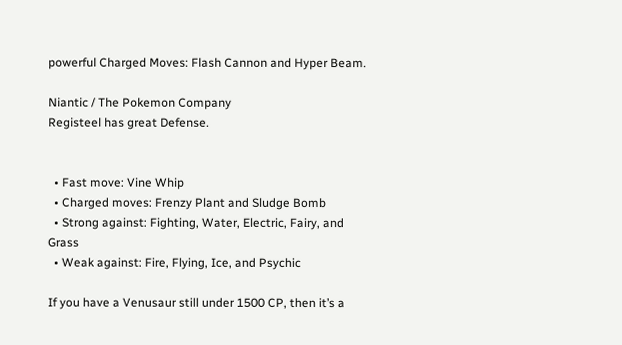powerful Charged Moves: Flash Cannon and Hyper Beam.

Niantic / The Pokemon Company
Registeel has great Defense.


  • Fast move: Vine Whip
  • Charged moves: Frenzy Plant and Sludge Bomb
  • Strong against: Fighting, Water, Electric, Fairy, and Grass
  • Weak against: Fire, Flying, Ice, and Psychic

If you have a Venusaur still under 1500 CP, then it’s a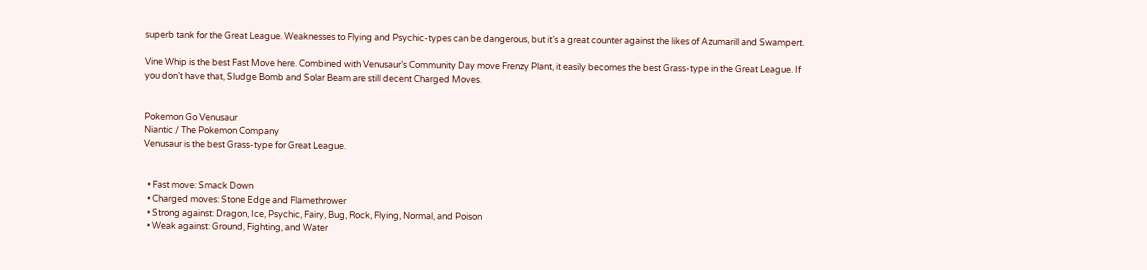superb tank for the Great League. Weaknesses to Flying and Psychic-types can be dangerous, but it’s a great counter against the likes of Azumarill and Swampert.

Vine Whip is the best Fast Move here. Combined with Venusaur’s Community Day move Frenzy Plant, it easily becomes the best Grass-type in the Great League. If you don’t have that, Sludge Bomb and Solar Beam are still decent Charged Moves.


Pokemon Go Venusaur
Niantic / The Pokemon Company
Venusaur is the best Grass-type for Great League.


  • Fast move: Smack Down
  • Charged moves: Stone Edge and Flamethrower
  • Strong against: Dragon, Ice, Psychic, Fairy, Bug, Rock, Flying, Normal, and Poison
  • Weak against: Ground, Fighting, and Water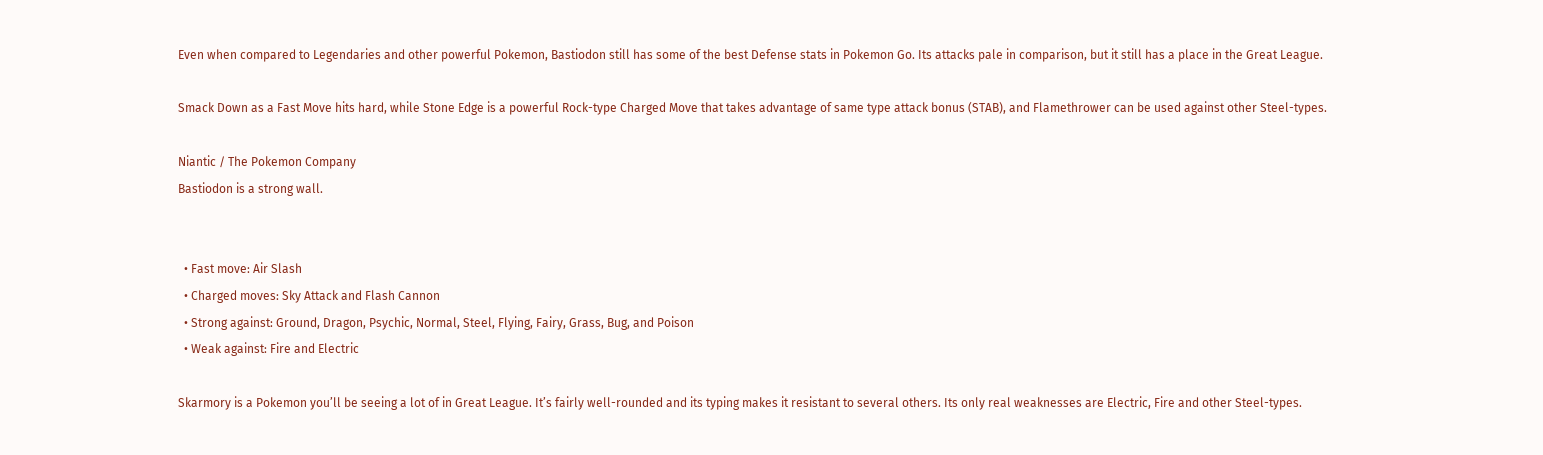Even when compared to Legendaries and other powerful Pokemon, Bastiodon still has some of the best Defense stats in Pokemon Go. Its attacks pale in comparison, but it still has a place in the Great League.

Smack Down as a Fast Move hits hard, while Stone Edge is a powerful Rock-type Charged Move that takes advantage of same type attack bonus (STAB), and Flamethrower can be used against other Steel-types.

Niantic / The Pokemon Company
Bastiodon is a strong wall.


  • Fast move: Air Slash
  • Charged moves: Sky Attack and Flash Cannon
  • Strong against: Ground, Dragon, Psychic, Normal, Steel, Flying, Fairy, Grass, Bug, and Poison
  • Weak against: Fire and Electric

Skarmory is a Pokemon you’ll be seeing a lot of in Great League. It’s fairly well-rounded and its typing makes it resistant to several others. Its only real weaknesses are Electric, Fire and other Steel-types.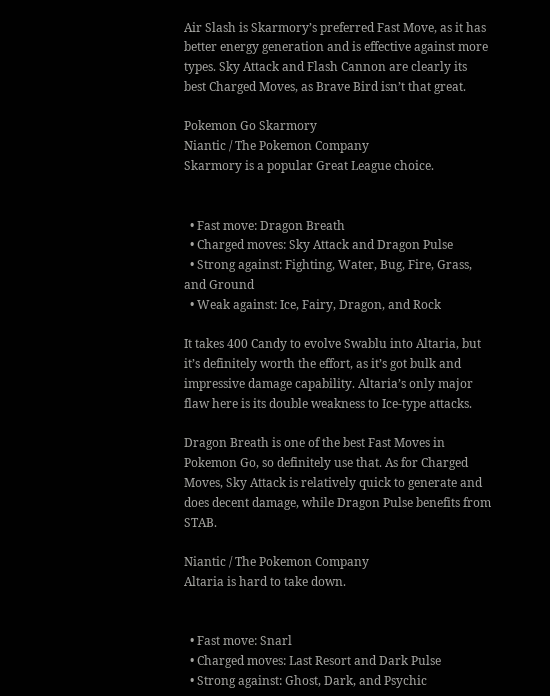Air Slash is Skarmory’s preferred Fast Move, as it has better energy generation and is effective against more types. Sky Attack and Flash Cannon are clearly its best Charged Moves, as Brave Bird isn’t that great.

Pokemon Go Skarmory
Niantic / The Pokemon Company
Skarmory is a popular Great League choice.


  • Fast move: Dragon Breath
  • Charged moves: Sky Attack and Dragon Pulse
  • Strong against: Fighting, Water, Bug, Fire, Grass, and Ground
  • Weak against: Ice, Fairy, Dragon, and Rock

It takes 400 Candy to evolve Swablu into Altaria, but it’s definitely worth the effort, as it’s got bulk and impressive damage capability. Altaria’s only major flaw here is its double weakness to Ice-type attacks.

Dragon Breath is one of the best Fast Moves in Pokemon Go, so definitely use that. As for Charged Moves, Sky Attack is relatively quick to generate and does decent damage, while Dragon Pulse benefits from STAB.

Niantic / The Pokemon Company
Altaria is hard to take down.


  • Fast move: Snarl
  • Charged moves: Last Resort and Dark Pulse
  • Strong against: Ghost, Dark, and Psychic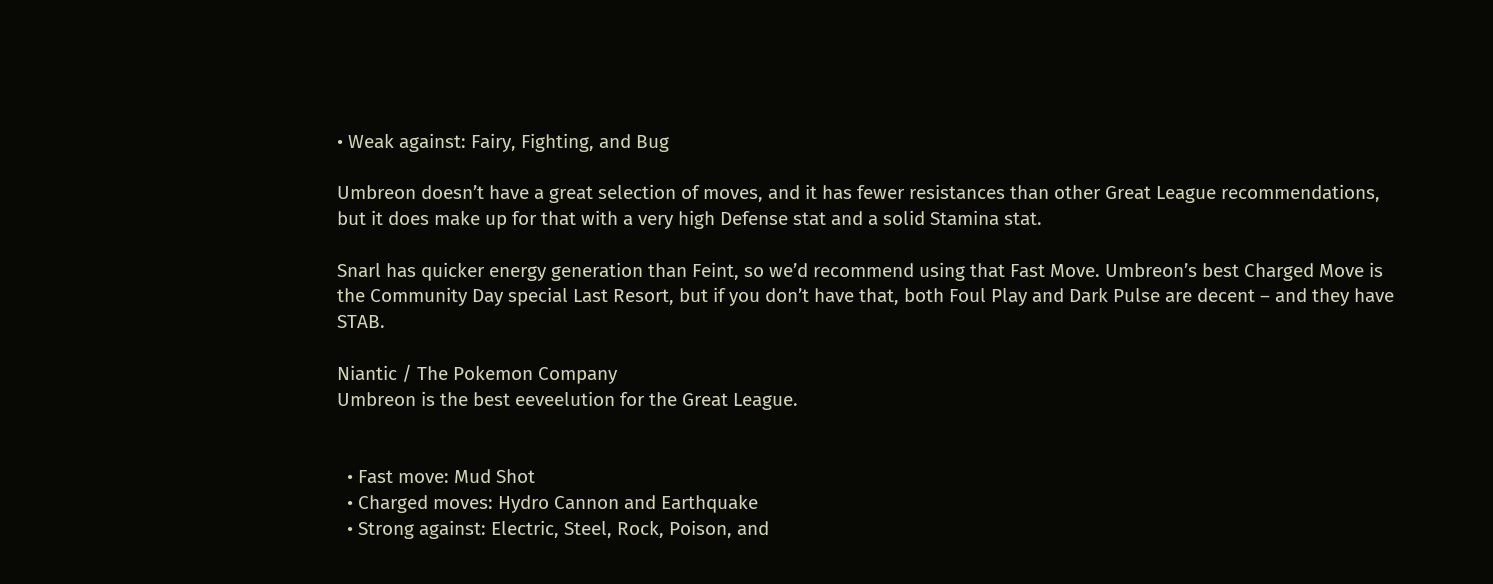• Weak against: Fairy, Fighting, and Bug

Umbreon doesn’t have a great selection of moves, and it has fewer resistances than other Great League recommendations, but it does make up for that with a very high Defense stat and a solid Stamina stat.

Snarl has quicker energy generation than Feint, so we’d recommend using that Fast Move. Umbreon’s best Charged Move is the Community Day special Last Resort, but if you don’t have that, both Foul Play and Dark Pulse are decent – and they have STAB.

Niantic / The Pokemon Company
Umbreon is the best eeveelution for the Great League.


  • Fast move: Mud Shot
  • Charged moves: Hydro Cannon and Earthquake
  • Strong against: Electric, Steel, Rock, Poison, and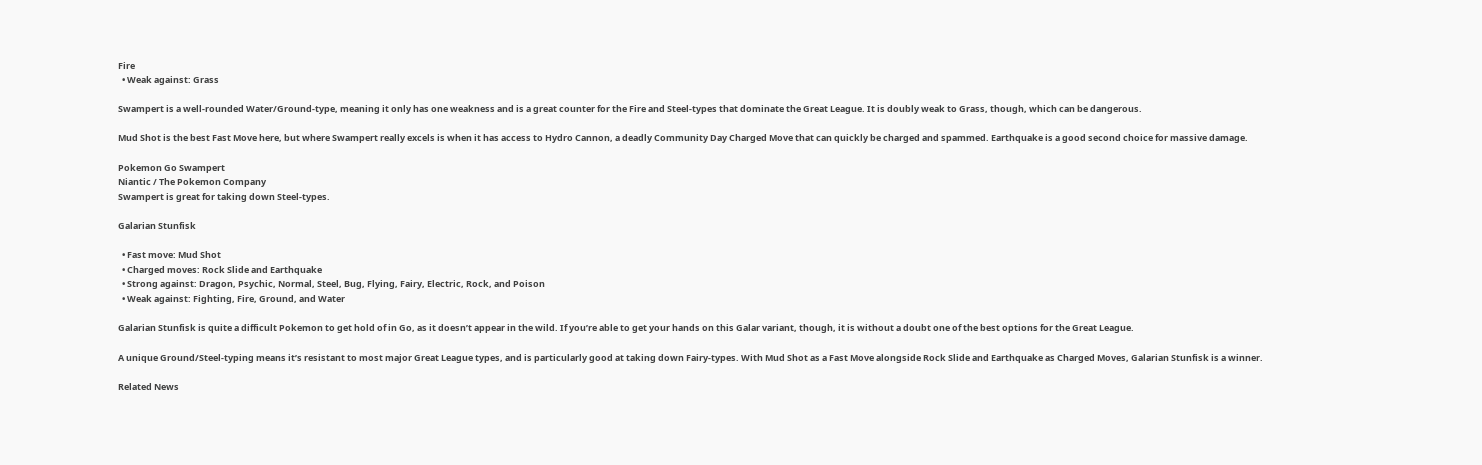Fire
  • Weak against: Grass

Swampert is a well-rounded Water/Ground-type, meaning it only has one weakness and is a great counter for the Fire and Steel-types that dominate the Great League. It is doubly weak to Grass, though, which can be dangerous.

Mud Shot is the best Fast Move here, but where Swampert really excels is when it has access to Hydro Cannon, a deadly Community Day Charged Move that can quickly be charged and spammed. Earthquake is a good second choice for massive damage.

Pokemon Go Swampert
Niantic / The Pokemon Company
Swampert is great for taking down Steel-types.

Galarian Stunfisk

  • Fast move: Mud Shot
  • Charged moves: Rock Slide and Earthquake
  • Strong against: Dragon, Psychic, Normal, Steel, Bug, Flying, Fairy, Electric, Rock, and Poison
  • Weak against: Fighting, Fire, Ground, and Water

Galarian Stunfisk is quite a difficult Pokemon to get hold of in Go, as it doesn’t appear in the wild. If you’re able to get your hands on this Galar variant, though, it is without a doubt one of the best options for the Great League.

A unique Ground/Steel-typing means it’s resistant to most major Great League types, and is particularly good at taking down Fairy-types. With Mud Shot as a Fast Move alongside Rock Slide and Earthquake as Charged Moves, Galarian Stunfisk is a winner.

Related News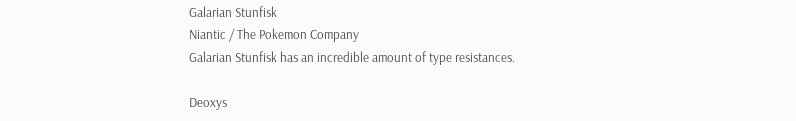Galarian Stunfisk
Niantic / The Pokemon Company
Galarian Stunfisk has an incredible amount of type resistances.

Deoxys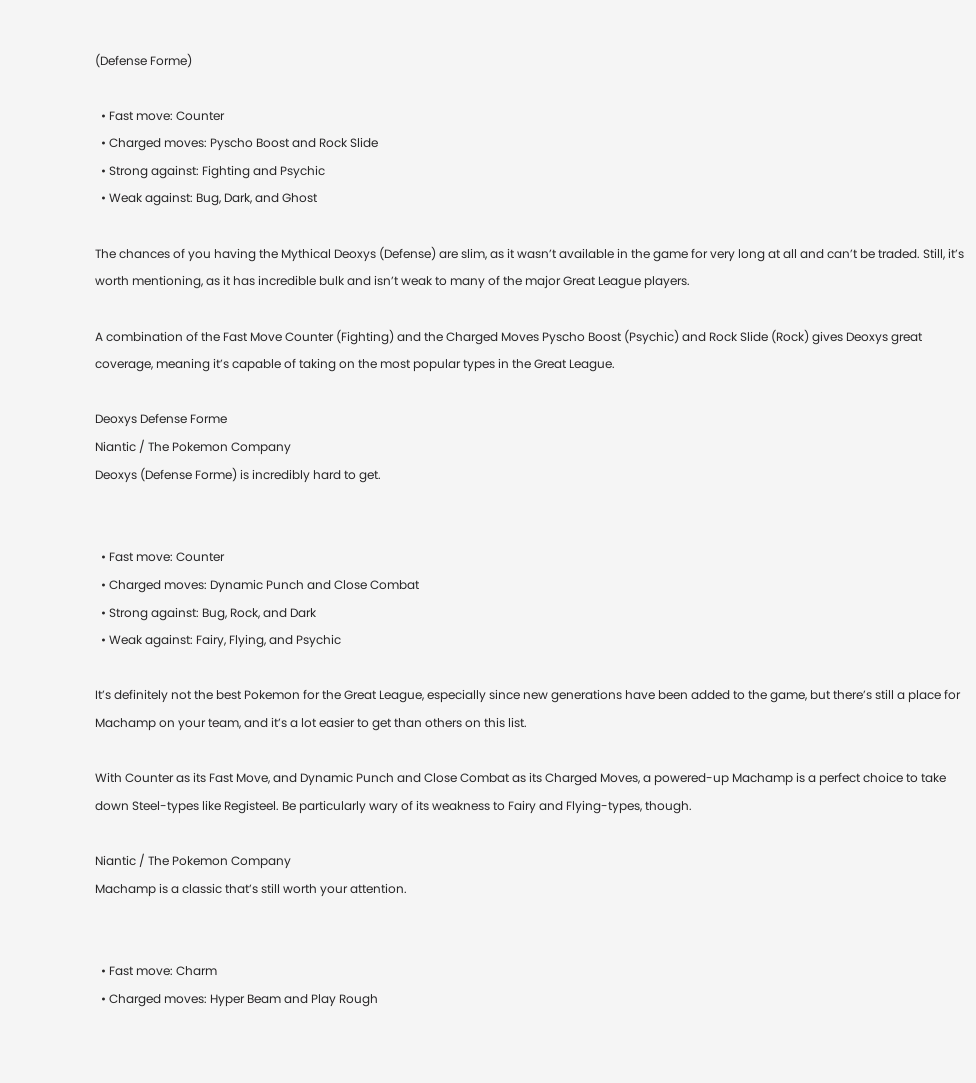(Defense Forme)

  • Fast move: Counter
  • Charged moves: Pyscho Boost and Rock Slide
  • Strong against: Fighting and Psychic
  • Weak against: Bug, Dark, and Ghost

The chances of you having the Mythical Deoxys (Defense) are slim, as it wasn’t available in the game for very long at all and can’t be traded. Still, it’s worth mentioning, as it has incredible bulk and isn’t weak to many of the major Great League players.

A combination of the Fast Move Counter (Fighting) and the Charged Moves Pyscho Boost (Psychic) and Rock Slide (Rock) gives Deoxys great coverage, meaning it’s capable of taking on the most popular types in the Great League.

Deoxys Defense Forme
Niantic / The Pokemon Company
Deoxys (Defense Forme) is incredibly hard to get.


  • Fast move: Counter
  • Charged moves: Dynamic Punch and Close Combat
  • Strong against: Bug, Rock, and Dark
  • Weak against: Fairy, Flying, and Psychic

It’s definitely not the best Pokemon for the Great League, especially since new generations have been added to the game, but there’s still a place for Machamp on your team, and it’s a lot easier to get than others on this list.

With Counter as its Fast Move, and Dynamic Punch and Close Combat as its Charged Moves, a powered-up Machamp is a perfect choice to take down Steel-types like Registeel. Be particularly wary of its weakness to Fairy and Flying-types, though.

Niantic / The Pokemon Company
Machamp is a classic that’s still worth your attention.


  • Fast move: Charm
  • Charged moves: Hyper Beam and Play Rough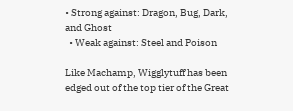• Strong against: Dragon, Bug, Dark, and Ghost
  • Weak against: Steel and Poison

Like Machamp, Wigglytuff has been edged out of the top tier of the Great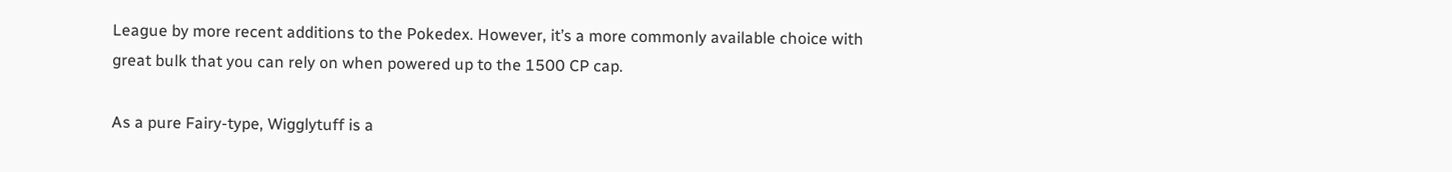League by more recent additions to the Pokedex. However, it’s a more commonly available choice with great bulk that you can rely on when powered up to the 1500 CP cap.

As a pure Fairy-type, Wigglytuff is a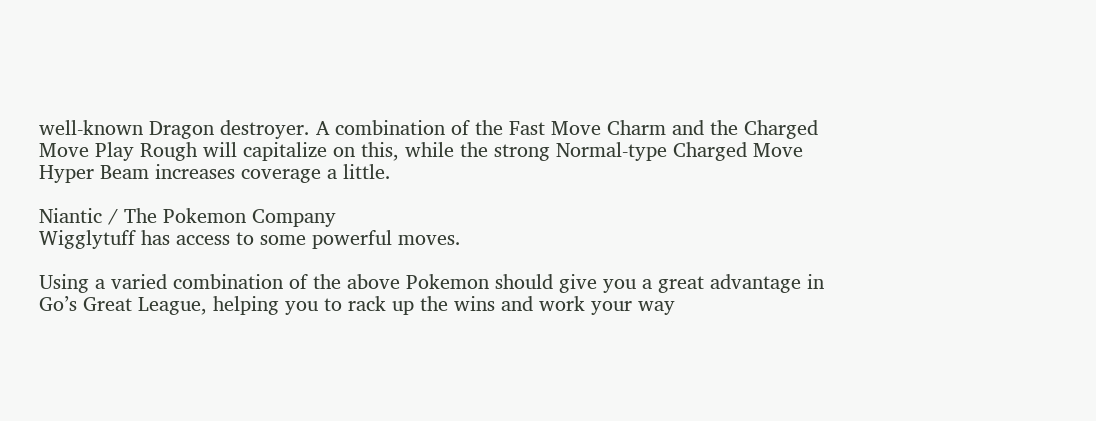well-known Dragon destroyer. A combination of the Fast Move Charm and the Charged Move Play Rough will capitalize on this, while the strong Normal-type Charged Move Hyper Beam increases coverage a little.

Niantic / The Pokemon Company
Wigglytuff has access to some powerful moves.

Using a varied combination of the above Pokemon should give you a great advantage in Go’s Great League, helping you to rack up the wins and work your way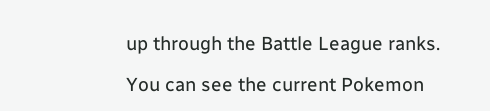up through the Battle League ranks.

You can see the current Pokemon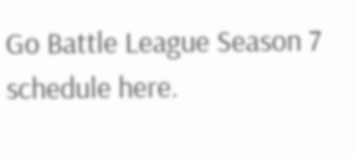Go Battle League Season 7 schedule here.